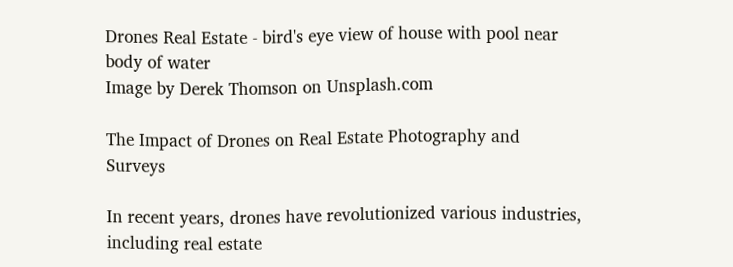Drones Real Estate - bird's eye view of house with pool near body of water
Image by Derek Thomson on Unsplash.com

The Impact of Drones on Real Estate Photography and Surveys

In recent years, drones have revolutionized various industries, including real estate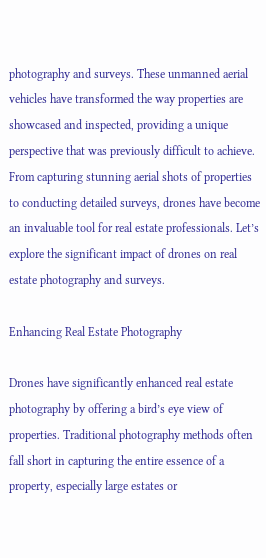photography and surveys. These unmanned aerial vehicles have transformed the way properties are showcased and inspected, providing a unique perspective that was previously difficult to achieve. From capturing stunning aerial shots of properties to conducting detailed surveys, drones have become an invaluable tool for real estate professionals. Let’s explore the significant impact of drones on real estate photography and surveys.

Enhancing Real Estate Photography

Drones have significantly enhanced real estate photography by offering a bird’s eye view of properties. Traditional photography methods often fall short in capturing the entire essence of a property, especially large estates or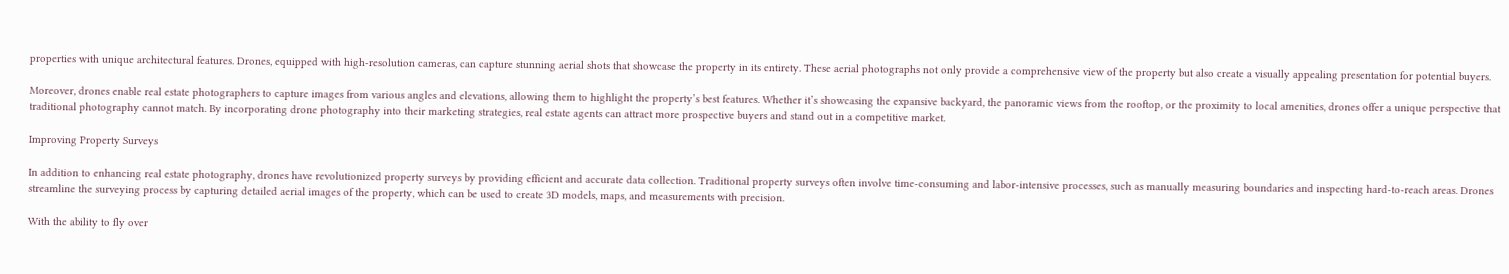properties with unique architectural features. Drones, equipped with high-resolution cameras, can capture stunning aerial shots that showcase the property in its entirety. These aerial photographs not only provide a comprehensive view of the property but also create a visually appealing presentation for potential buyers.

Moreover, drones enable real estate photographers to capture images from various angles and elevations, allowing them to highlight the property’s best features. Whether it’s showcasing the expansive backyard, the panoramic views from the rooftop, or the proximity to local amenities, drones offer a unique perspective that traditional photography cannot match. By incorporating drone photography into their marketing strategies, real estate agents can attract more prospective buyers and stand out in a competitive market.

Improving Property Surveys

In addition to enhancing real estate photography, drones have revolutionized property surveys by providing efficient and accurate data collection. Traditional property surveys often involve time-consuming and labor-intensive processes, such as manually measuring boundaries and inspecting hard-to-reach areas. Drones streamline the surveying process by capturing detailed aerial images of the property, which can be used to create 3D models, maps, and measurements with precision.

With the ability to fly over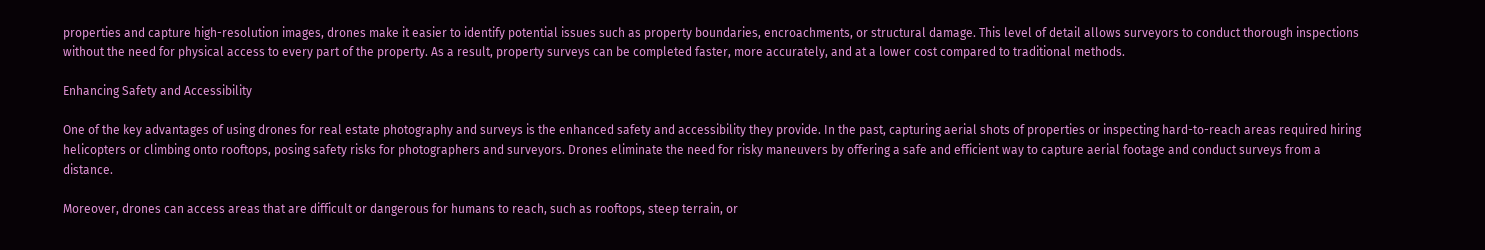properties and capture high-resolution images, drones make it easier to identify potential issues such as property boundaries, encroachments, or structural damage. This level of detail allows surveyors to conduct thorough inspections without the need for physical access to every part of the property. As a result, property surveys can be completed faster, more accurately, and at a lower cost compared to traditional methods.

Enhancing Safety and Accessibility

One of the key advantages of using drones for real estate photography and surveys is the enhanced safety and accessibility they provide. In the past, capturing aerial shots of properties or inspecting hard-to-reach areas required hiring helicopters or climbing onto rooftops, posing safety risks for photographers and surveyors. Drones eliminate the need for risky maneuvers by offering a safe and efficient way to capture aerial footage and conduct surveys from a distance.

Moreover, drones can access areas that are difficult or dangerous for humans to reach, such as rooftops, steep terrain, or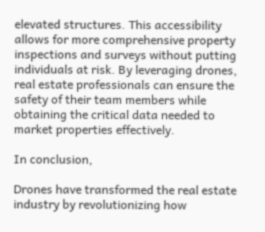elevated structures. This accessibility allows for more comprehensive property inspections and surveys without putting individuals at risk. By leveraging drones, real estate professionals can ensure the safety of their team members while obtaining the critical data needed to market properties effectively.

In conclusion,

Drones have transformed the real estate industry by revolutionizing how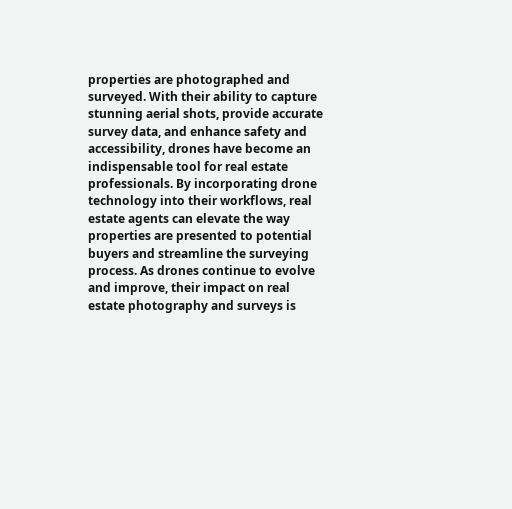properties are photographed and surveyed. With their ability to capture stunning aerial shots, provide accurate survey data, and enhance safety and accessibility, drones have become an indispensable tool for real estate professionals. By incorporating drone technology into their workflows, real estate agents can elevate the way properties are presented to potential buyers and streamline the surveying process. As drones continue to evolve and improve, their impact on real estate photography and surveys is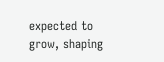expected to grow, shaping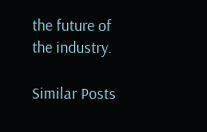the future of the industry.

Similar Posts